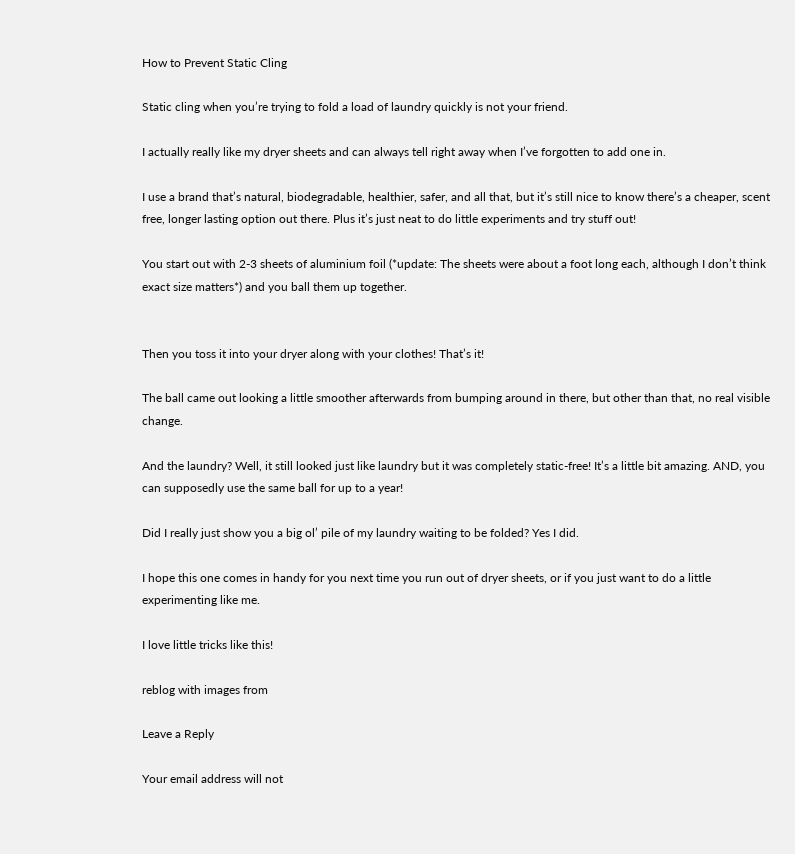How to Prevent Static Cling

Static cling when you’re trying to fold a load of laundry quickly is not your friend.

I actually really like my dryer sheets and can always tell right away when I’ve forgotten to add one in.

I use a brand that’s natural, biodegradable, healthier, safer, and all that, but it’s still nice to know there’s a cheaper, scent free, longer lasting option out there. Plus it’s just neat to do little experiments and try stuff out!

You start out with 2-3 sheets of aluminium foil (*update: The sheets were about a foot long each, although I don’t think exact size matters*) and you ball them up together.


Then you toss it into your dryer along with your clothes! That’s it!

The ball came out looking a little smoother afterwards from bumping around in there, but other than that, no real visible change.

And the laundry? Well, it still looked just like laundry but it was completely static-free! It’s a little bit amazing. AND, you can supposedly use the same ball for up to a year!

Did I really just show you a big ol’ pile of my laundry waiting to be folded? Yes I did.

I hope this one comes in handy for you next time you run out of dryer sheets, or if you just want to do a little experimenting like me.

I love little tricks like this!

reblog with images from

Leave a Reply

Your email address will not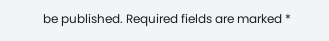be published. Required fields are marked *